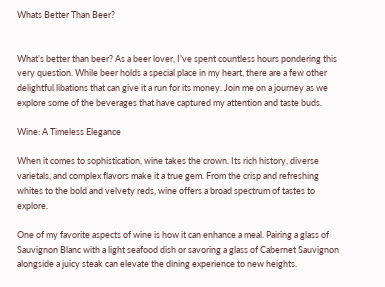Whats Better Than Beer?


What’s better than beer? As a beer lover, I’ve spent countless hours pondering this very question. While beer holds a special place in my heart, there are a few other delightful libations that can give it a run for its money. Join me on a journey as we explore some of the beverages that have captured my attention and taste buds.

Wine: A Timeless Elegance

When it comes to sophistication, wine takes the crown. Its rich history, diverse varietals, and complex flavors make it a true gem. From the crisp and refreshing whites to the bold and velvety reds, wine offers a broad spectrum of tastes to explore.

One of my favorite aspects of wine is how it can enhance a meal. Pairing a glass of Sauvignon Blanc with a light seafood dish or savoring a glass of Cabernet Sauvignon alongside a juicy steak can elevate the dining experience to new heights.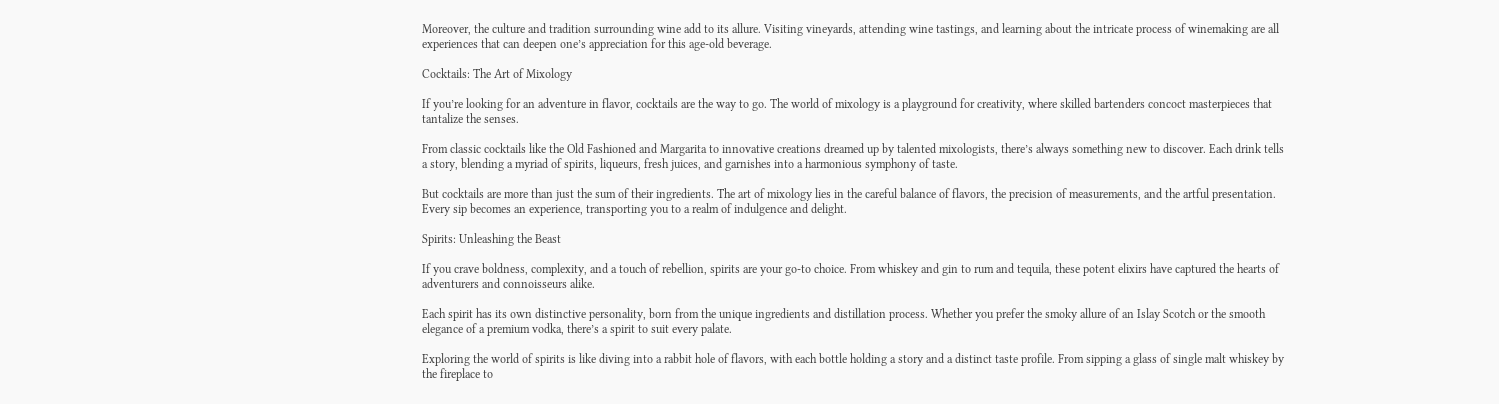Moreover, the culture and tradition surrounding wine add to its allure. Visiting vineyards, attending wine tastings, and learning about the intricate process of winemaking are all experiences that can deepen one’s appreciation for this age-old beverage.

Cocktails: The Art of Mixology

If you’re looking for an adventure in flavor, cocktails are the way to go. The world of mixology is a playground for creativity, where skilled bartenders concoct masterpieces that tantalize the senses.

From classic cocktails like the Old Fashioned and Margarita to innovative creations dreamed up by talented mixologists, there’s always something new to discover. Each drink tells a story, blending a myriad of spirits, liqueurs, fresh juices, and garnishes into a harmonious symphony of taste.

But cocktails are more than just the sum of their ingredients. The art of mixology lies in the careful balance of flavors, the precision of measurements, and the artful presentation. Every sip becomes an experience, transporting you to a realm of indulgence and delight.

Spirits: Unleashing the Beast

If you crave boldness, complexity, and a touch of rebellion, spirits are your go-to choice. From whiskey and gin to rum and tequila, these potent elixirs have captured the hearts of adventurers and connoisseurs alike.

Each spirit has its own distinctive personality, born from the unique ingredients and distillation process. Whether you prefer the smoky allure of an Islay Scotch or the smooth elegance of a premium vodka, there’s a spirit to suit every palate.

Exploring the world of spirits is like diving into a rabbit hole of flavors, with each bottle holding a story and a distinct taste profile. From sipping a glass of single malt whiskey by the fireplace to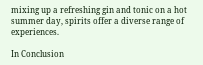mixing up a refreshing gin and tonic on a hot summer day, spirits offer a diverse range of experiences.

In Conclusion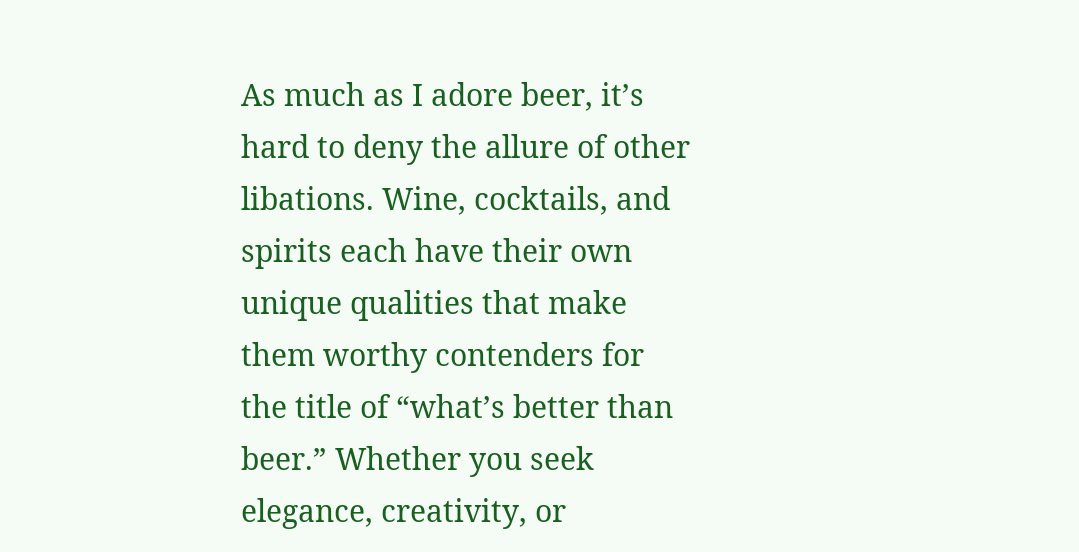As much as I adore beer, it’s hard to deny the allure of other libations. Wine, cocktails, and spirits each have their own unique qualities that make them worthy contenders for the title of “what’s better than beer.” Whether you seek elegance, creativity, or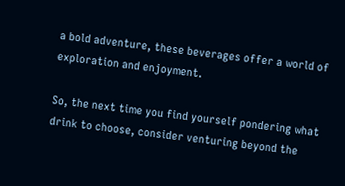a bold adventure, these beverages offer a world of exploration and enjoyment.

So, the next time you find yourself pondering what drink to choose, consider venturing beyond the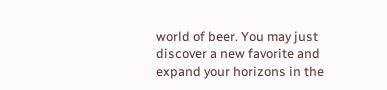world of beer. You may just discover a new favorite and expand your horizons in the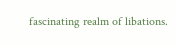fascinating realm of libations.